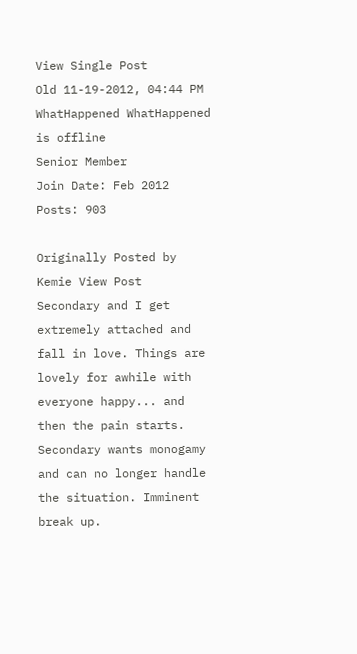View Single Post
Old 11-19-2012, 04:44 PM
WhatHappened WhatHappened is offline
Senior Member
Join Date: Feb 2012
Posts: 903

Originally Posted by Kemie View Post
Secondary and I get extremely attached and fall in love. Things are lovely for awhile with everyone happy... and then the pain starts. Secondary wants monogamy and can no longer handle the situation. Imminent break up.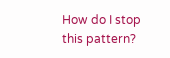How do I stop this pattern?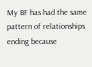My BF has had the same pattern of relationships ending because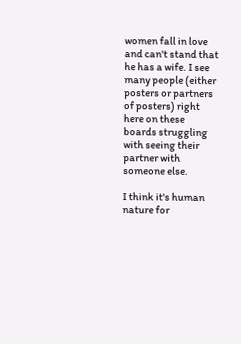women fall in love and can't stand that he has a wife. I see many people (either posters or partners of posters) right here on these boards struggling with seeing their partner with someone else.

I think it's human nature for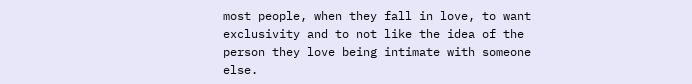most people, when they fall in love, to want exclusivity and to not like the idea of the person they love being intimate with someone else.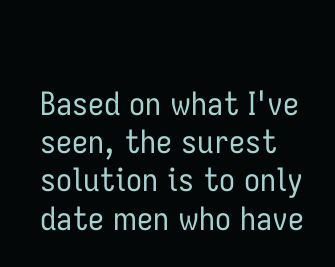Based on what I've seen, the surest solution is to only date men who have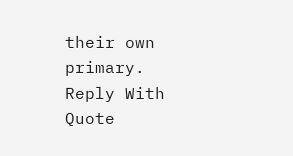their own primary.
Reply With Quote